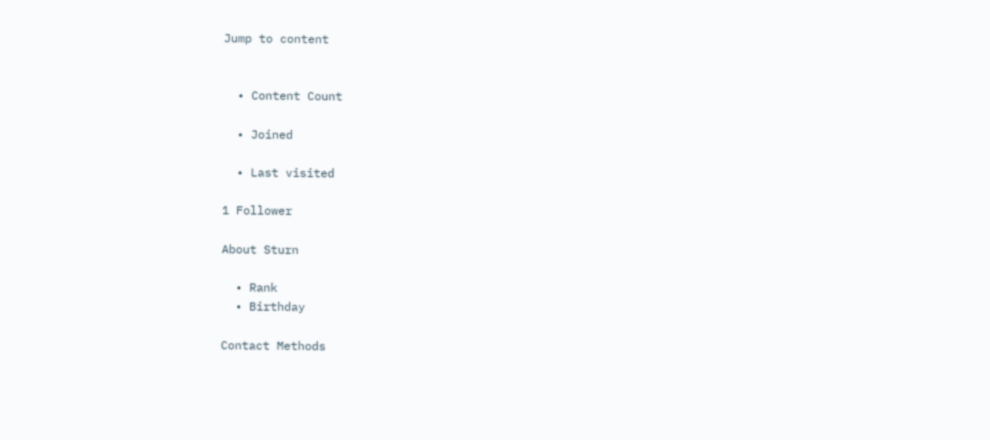Jump to content


  • Content Count

  • Joined

  • Last visited

1 Follower

About Sturn

  • Rank
  • Birthday

Contact Methods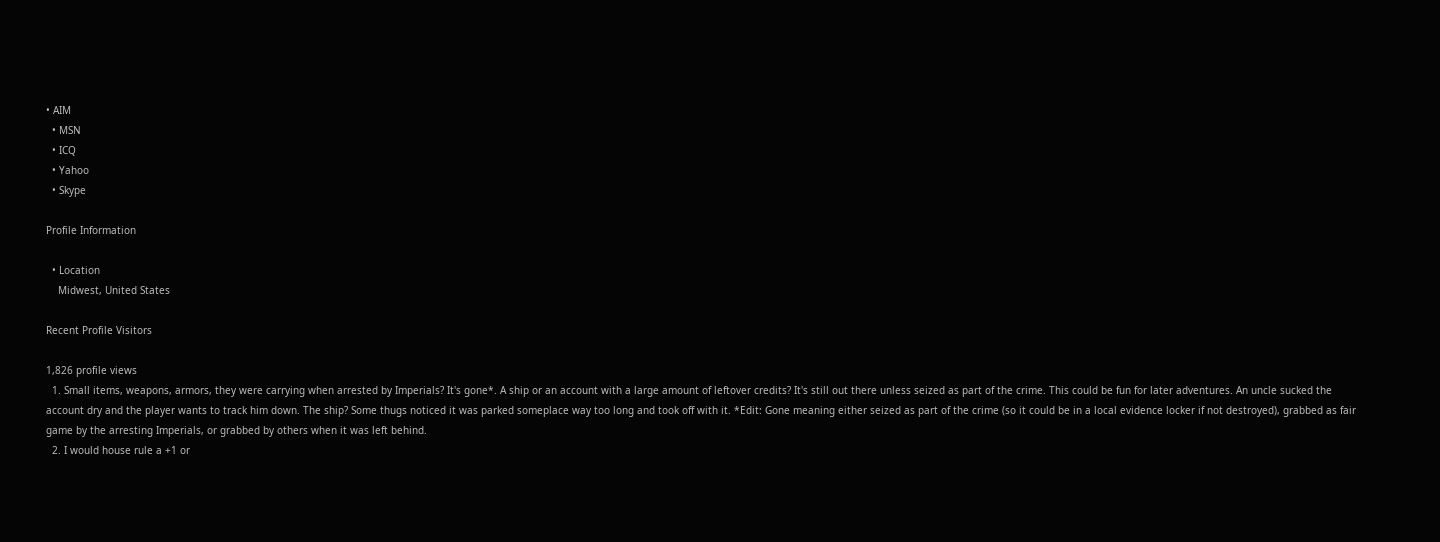• AIM
  • MSN
  • ICQ
  • Yahoo
  • Skype

Profile Information

  • Location
    Midwest, United States

Recent Profile Visitors

1,826 profile views
  1. Small items, weapons, armors, they were carrying when arrested by Imperials? It's gone*. A ship or an account with a large amount of leftover credits? It's still out there unless seized as part of the crime. This could be fun for later adventures. An uncle sucked the account dry and the player wants to track him down. The ship? Some thugs noticed it was parked someplace way too long and took off with it. *Edit: Gone meaning either seized as part of the crime (so it could be in a local evidence locker if not destroyed), grabbed as fair game by the arresting Imperials, or grabbed by others when it was left behind.
  2. I would house rule a +1 or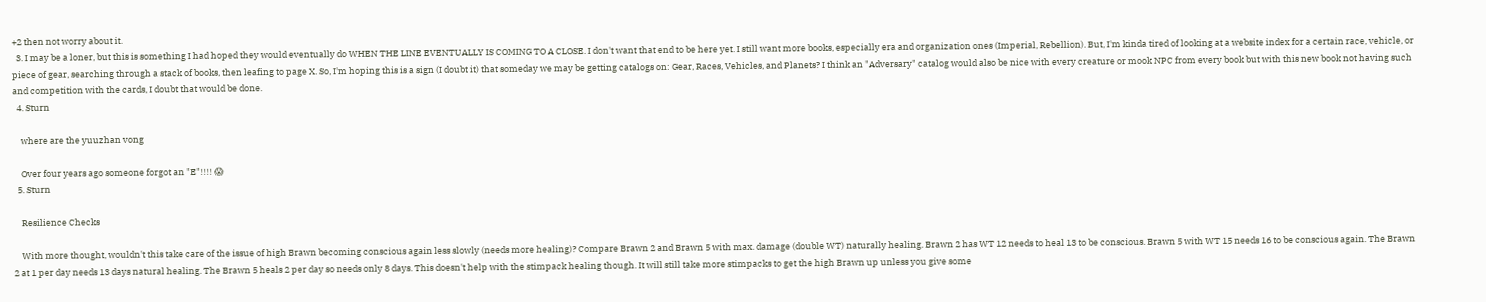+2 then not worry about it.
  3. I may be a loner, but this is something I had hoped they would eventually do WHEN THE LINE EVENTUALLY IS COMING TO A CLOSE. I don't want that end to be here yet. I still want more books, especially era and organization ones (Imperial, Rebellion). But, I'm kinda tired of looking at a website index for a certain race, vehicle, or piece of gear, searching through a stack of books, then leafing to page X. So, I'm hoping this is a sign (I doubt it) that someday we may be getting catalogs on: Gear, Races, Vehicles, and Planets? I think an "Adversary" catalog would also be nice with every creature or mook NPC from every book but with this new book not having such and competition with the cards, I doubt that would be done.
  4. Sturn

    where are the yuuzhan vong

    Over four years ago someone forgot an "E"!!!! 😱
  5. Sturn

    Resilience Checks

    With more thought, wouldn't this take care of the issue of high Brawn becoming conscious again less slowly (needs more healing)? Compare Brawn 2 and Brawn 5 with max. damage (double WT) naturally healing. Brawn 2 has WT 12 needs to heal 13 to be conscious. Brawn 5 with WT 15 needs 16 to be conscious again. The Brawn 2 at 1 per day needs 13 days natural healing. The Brawn 5 heals 2 per day so needs only 8 days. This doesn't help with the stimpack healing though. It will still take more stimpacks to get the high Brawn up unless you give some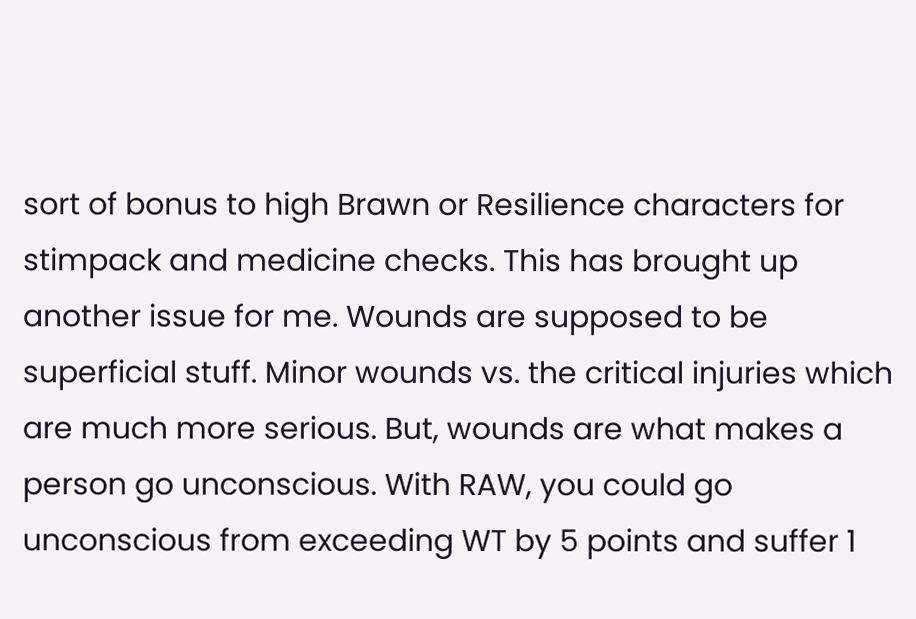sort of bonus to high Brawn or Resilience characters for stimpack and medicine checks. This has brought up another issue for me. Wounds are supposed to be superficial stuff. Minor wounds vs. the critical injuries which are much more serious. But, wounds are what makes a person go unconscious. With RAW, you could go unconscious from exceeding WT by 5 points and suffer 1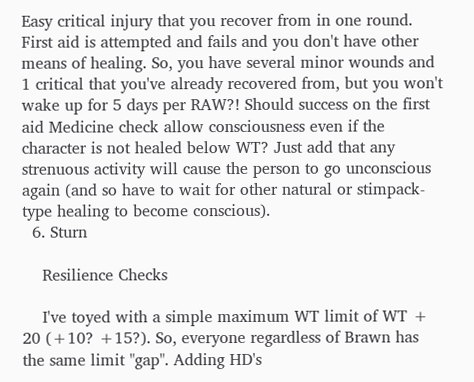Easy critical injury that you recover from in one round. First aid is attempted and fails and you don't have other means of healing. So, you have several minor wounds and 1 critical that you've already recovered from, but you won't wake up for 5 days per RAW?! Should success on the first aid Medicine check allow consciousness even if the character is not healed below WT? Just add that any strenuous activity will cause the person to go unconscious again (and so have to wait for other natural or stimpack-type healing to become conscious).
  6. Sturn

    Resilience Checks

    I've toyed with a simple maximum WT limit of WT + 20 (+10? +15?). So, everyone regardless of Brawn has the same limit "gap". Adding HD's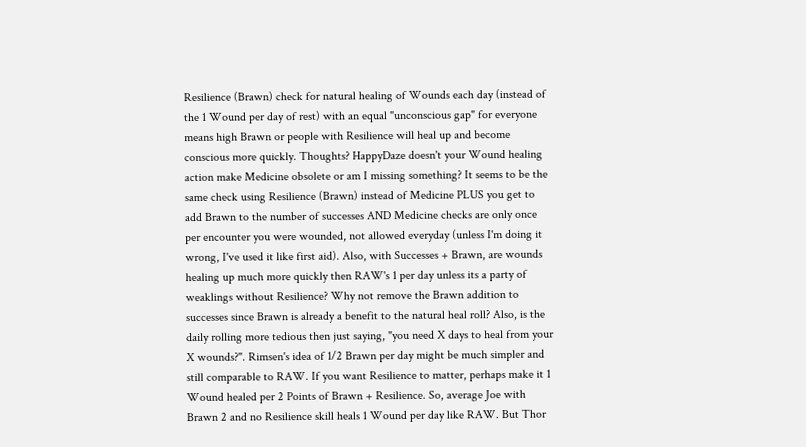Resilience (Brawn) check for natural healing of Wounds each day (instead of the 1 Wound per day of rest) with an equal "unconscious gap" for everyone means high Brawn or people with Resilience will heal up and become conscious more quickly. Thoughts? HappyDaze doesn't your Wound healing action make Medicine obsolete or am I missing something? It seems to be the same check using Resilience (Brawn) instead of Medicine PLUS you get to add Brawn to the number of successes AND Medicine checks are only once per encounter you were wounded, not allowed everyday (unless I'm doing it wrong, I've used it like first aid). Also, with Successes + Brawn, are wounds healing up much more quickly then RAW's 1 per day unless its a party of weaklings without Resilience? Why not remove the Brawn addition to successes since Brawn is already a benefit to the natural heal roll? Also, is the daily rolling more tedious then just saying, "you need X days to heal from your X wounds?". Rimsen's idea of 1/2 Brawn per day might be much simpler and still comparable to RAW. If you want Resilience to matter, perhaps make it 1 Wound healed per 2 Points of Brawn + Resilience. So, average Joe with Brawn 2 and no Resilience skill heals 1 Wound per day like RAW. But Thor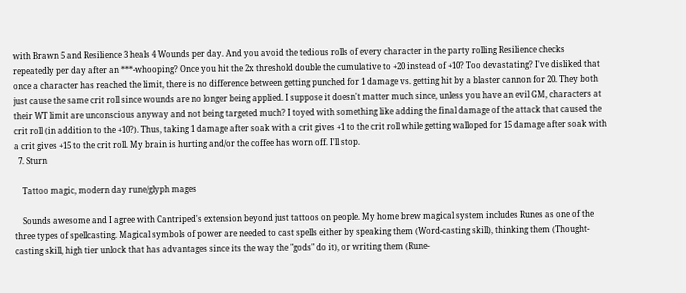with Brawn 5 and Resilience 3 heals 4 Wounds per day. And you avoid the tedious rolls of every character in the party rolling Resilience checks repeatedly per day after an ***-whooping? Once you hit the 2x threshold double the cumulative to +20 instead of +10? Too devastating? I've disliked that once a character has reached the limit, there is no difference between getting punched for 1 damage vs. getting hit by a blaster cannon for 20. They both just cause the same crit roll since wounds are no longer being applied. I suppose it doesn't matter much since, unless you have an evil GM, characters at their WT limit are unconscious anyway and not being targeted much? I toyed with something like adding the final damage of the attack that caused the crit roll (in addition to the +10?). Thus, taking 1 damage after soak with a crit gives +1 to the crit roll while getting walloped for 15 damage after soak with a crit gives +15 to the crit roll. My brain is hurting and/or the coffee has worn off. I'll stop.
  7. Sturn

    Tattoo magic, modern day rune/glyph mages

    Sounds awesome and I agree with Cantriped's extension beyond just tattoos on people. My home brew magical system includes Runes as one of the three types of spellcasting. Magical symbols of power are needed to cast spells either by speaking them (Word-casting skill), thinking them (Thought-casting skill, high tier unlock that has advantages since its the way the "gods" do it), or writing them (Rune-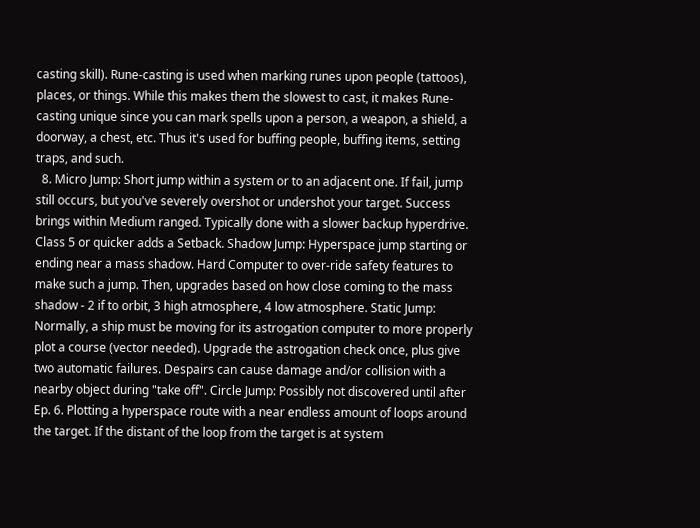casting skill). Rune-casting is used when marking runes upon people (tattoos), places, or things. While this makes them the slowest to cast, it makes Rune-casting unique since you can mark spells upon a person, a weapon, a shield, a doorway, a chest, etc. Thus it's used for buffing people, buffing items, setting traps, and such.
  8. Micro Jump: Short jump within a system or to an adjacent one. If fail, jump still occurs, but you've severely overshot or undershot your target. Success brings within Medium ranged. Typically done with a slower backup hyperdrive. Class 5 or quicker adds a Setback. Shadow Jump: Hyperspace jump starting or ending near a mass shadow. Hard Computer to over-ride safety features to make such a jump. Then, upgrades based on how close coming to the mass shadow - 2 if to orbit, 3 high atmosphere, 4 low atmosphere. Static Jump: Normally, a ship must be moving for its astrogation computer to more properly plot a course (vector needed). Upgrade the astrogation check once, plus give two automatic failures. Despairs can cause damage and/or collision with a nearby object during "take off". Circle Jump: Possibly not discovered until after Ep. 6. Plotting a hyperspace route with a near endless amount of loops around the target. If the distant of the loop from the target is at system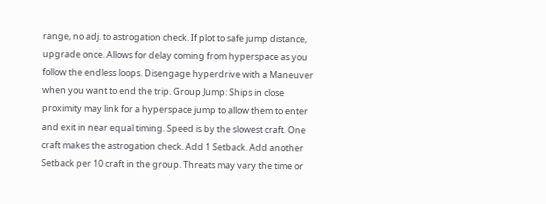range, no adj. to astrogation check. If plot to safe jump distance, upgrade once. Allows for delay coming from hyperspace as you follow the endless loops. Disengage hyperdrive with a Maneuver when you want to end the trip. Group Jump: Ships in close proximity may link for a hyperspace jump to allow them to enter and exit in near equal timing. Speed is by the slowest craft. One craft makes the astrogation check. Add 1 Setback. Add another Setback per 10 craft in the group. Threats may vary the time or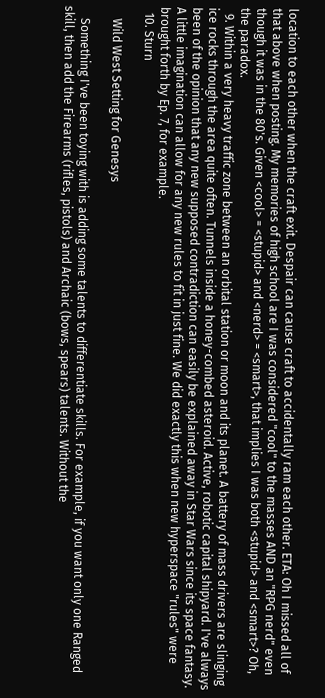location to each other when the craft exit. Despair can cause craft to accidentally ram each other. ETA: Oh I missed all of that above when posting. My memories of high school are I was considered "cool" to the masses AND an "RPG nerd" even though it was in the 80's. Given <cool> = <stupid> and <nerd> = <smart>, that implies I was both <stupid> and <smart>? Oh, the paradox.
  9. Within a very heavy traffic zone between an orbital station or moon and its planet. A battery of mass drivers are slinging ice rocks through the area quite often. Tunnels inside a honey-combed asteroid. Active, robotic capital shipyard. I've always been of the opinion that any new supposed contradiction can easily be explained away in Star Wars since its space fantasy. A little imagination can allow for any new rules to fit in just fine. We did exactly this when new hyperspace "rules" were brought forth by Ep. 7, for example.
  10. Sturn

    Wild West Setting for Genesys

    Something I've been toying with is adding some talents to differentiate skills. For example, if you want only one Ranged skill, then add the Firearms (rifles, pistols) and Archaic (bows, spears) talents. Without the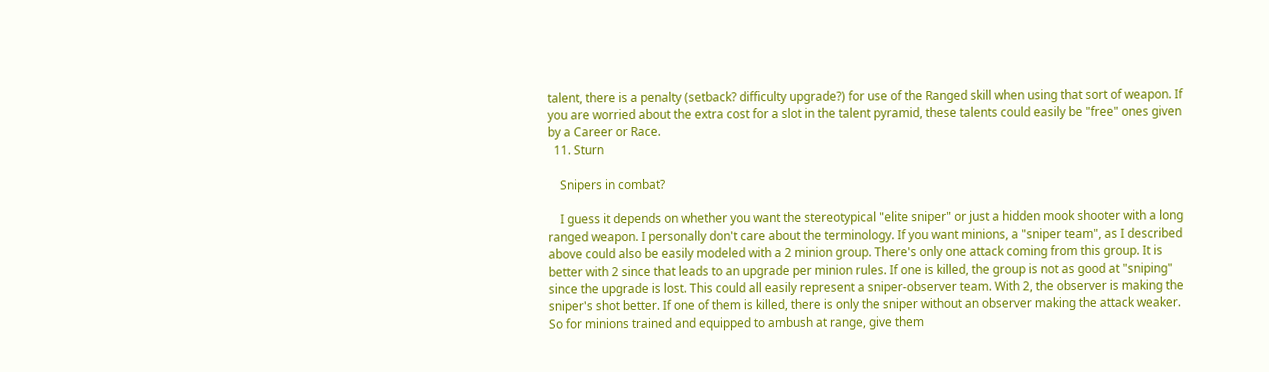talent, there is a penalty (setback? difficulty upgrade?) for use of the Ranged skill when using that sort of weapon. If you are worried about the extra cost for a slot in the talent pyramid, these talents could easily be "free" ones given by a Career or Race.
  11. Sturn

    Snipers in combat?

    I guess it depends on whether you want the stereotypical "elite sniper" or just a hidden mook shooter with a long ranged weapon. I personally don't care about the terminology. If you want minions, a "sniper team", as I described above could also be easily modeled with a 2 minion group. There's only one attack coming from this group. It is better with 2 since that leads to an upgrade per minion rules. If one is killed, the group is not as good at "sniping" since the upgrade is lost. This could all easily represent a sniper-observer team. With 2, the observer is making the sniper's shot better. If one of them is killed, there is only the sniper without an observer making the attack weaker. So for minions trained and equipped to ambush at range, give them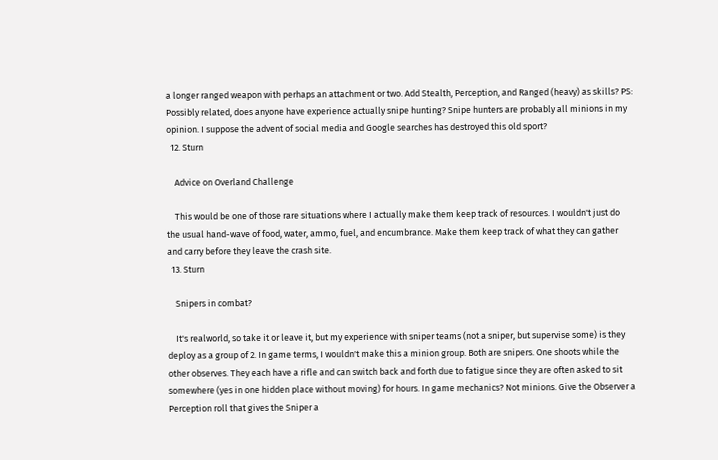a longer ranged weapon with perhaps an attachment or two. Add Stealth, Perception, and Ranged (heavy) as skills? PS: Possibly related, does anyone have experience actually snipe hunting? Snipe hunters are probably all minions in my opinion. I suppose the advent of social media and Google searches has destroyed this old sport?
  12. Sturn

    Advice on Overland Challenge

    This would be one of those rare situations where I actually make them keep track of resources. I wouldn't just do the usual hand-wave of food, water, ammo, fuel, and encumbrance. Make them keep track of what they can gather and carry before they leave the crash site.
  13. Sturn

    Snipers in combat?

    It's realworld, so take it or leave it, but my experience with sniper teams (not a sniper, but supervise some) is they deploy as a group of 2. In game terms, I wouldn't make this a minion group. Both are snipers. One shoots while the other observes. They each have a rifle and can switch back and forth due to fatigue since they are often asked to sit somewhere (yes in one hidden place without moving) for hours. In game mechanics? Not minions. Give the Observer a Perception roll that gives the Sniper a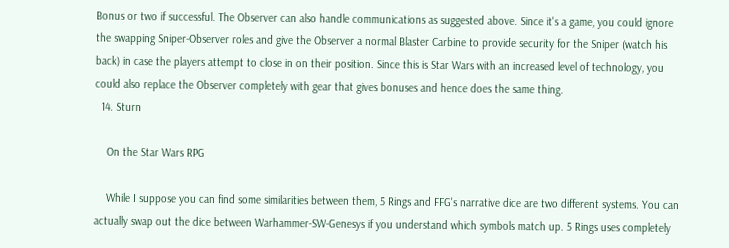Bonus or two if successful. The Observer can also handle communications as suggested above. Since it's a game, you could ignore the swapping Sniper-Observer roles and give the Observer a normal Blaster Carbine to provide security for the Sniper (watch his back) in case the players attempt to close in on their position. Since this is Star Wars with an increased level of technology, you could also replace the Observer completely with gear that gives bonuses and hence does the same thing.
  14. Sturn

    On the Star Wars RPG

    While I suppose you can find some similarities between them, 5 Rings and FFG's narrative dice are two different systems. You can actually swap out the dice between Warhammer-SW-Genesys if you understand which symbols match up. 5 Rings uses completely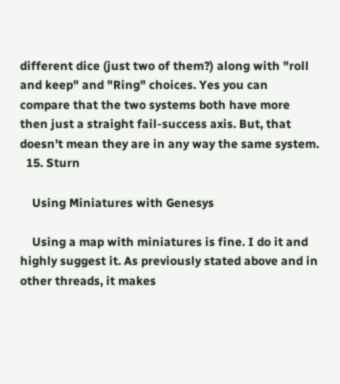different dice (just two of them?) along with "roll and keep" and "Ring" choices. Yes you can compare that the two systems both have more then just a straight fail-success axis. But, that doesn't mean they are in any way the same system.
  15. Sturn

    Using Miniatures with Genesys

    Using a map with miniatures is fine. I do it and highly suggest it. As previously stated above and in other threads, it makes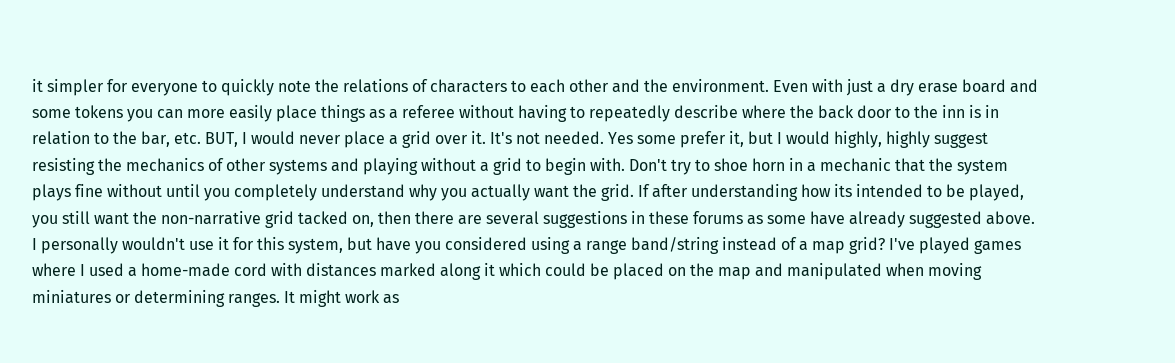it simpler for everyone to quickly note the relations of characters to each other and the environment. Even with just a dry erase board and some tokens you can more easily place things as a referee without having to repeatedly describe where the back door to the inn is in relation to the bar, etc. BUT, I would never place a grid over it. It's not needed. Yes some prefer it, but I would highly, highly suggest resisting the mechanics of other systems and playing without a grid to begin with. Don't try to shoe horn in a mechanic that the system plays fine without until you completely understand why you actually want the grid. If after understanding how its intended to be played, you still want the non-narrative grid tacked on, then there are several suggestions in these forums as some have already suggested above. I personally wouldn't use it for this system, but have you considered using a range band/string instead of a map grid? I've played games where I used a home-made cord with distances marked along it which could be placed on the map and manipulated when moving miniatures or determining ranges. It might work as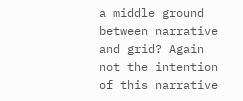a middle ground between narrative and grid? Again not the intention of this narrative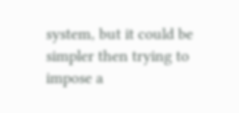system, but it could be simpler then trying to impose a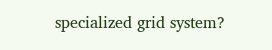specialized grid system?